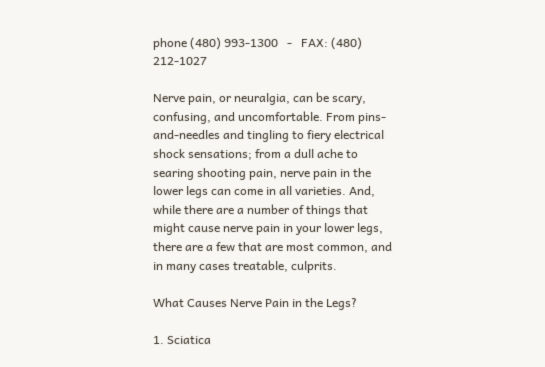phone (480) 993-1300   -   FAX: (480) 212-1027

Nerve pain, or neuralgia, can be scary, confusing, and uncomfortable. From pins-and-needles and tingling to fiery electrical shock sensations; from a dull ache to searing shooting pain, nerve pain in the lower legs can come in all varieties. And, while there are a number of things that might cause nerve pain in your lower legs, there are a few that are most common, and in many cases treatable, culprits.

What Causes Nerve Pain in the Legs?

1. Sciatica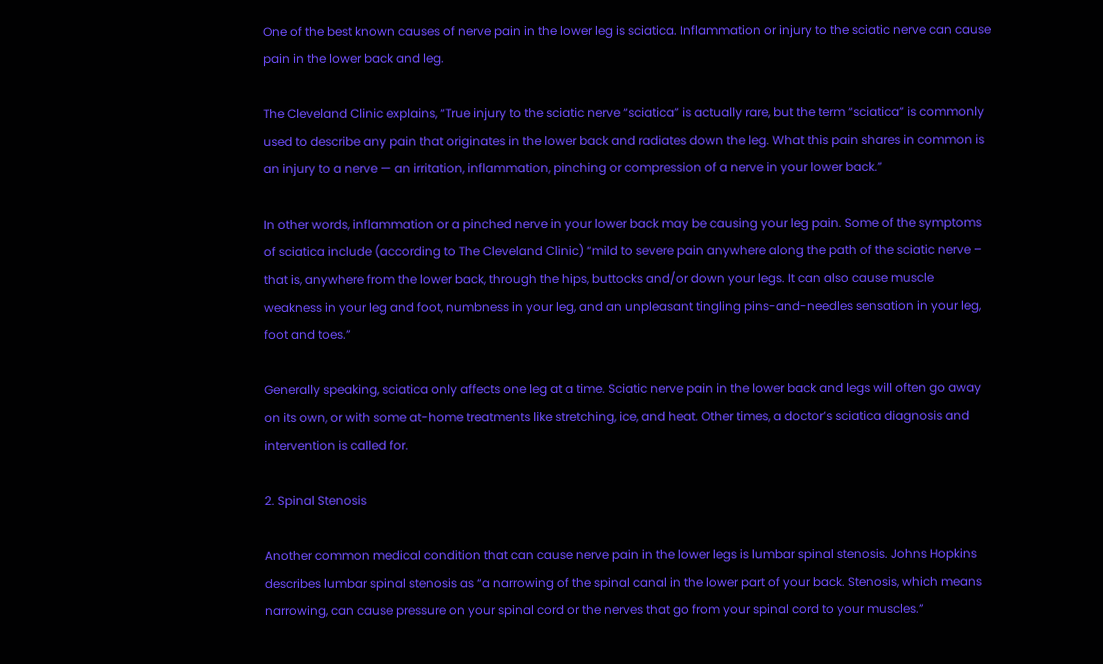One of the best known causes of nerve pain in the lower leg is sciatica. Inflammation or injury to the sciatic nerve can cause pain in the lower back and leg.

The Cleveland Clinic explains, “True injury to the sciatic nerve “sciatica” is actually rare, but the term “sciatica” is commonly used to describe any pain that originates in the lower back and radiates down the leg. What this pain shares in common is an injury to a nerve — an irritation, inflammation, pinching or compression of a nerve in your lower back.”

In other words, inflammation or a pinched nerve in your lower back may be causing your leg pain. Some of the symptoms of sciatica include (according to The Cleveland Clinic) “mild to severe pain anywhere along the path of the sciatic nerve – that is, anywhere from the lower back, through the hips, buttocks and/or down your legs. It can also cause muscle weakness in your leg and foot, numbness in your leg, and an unpleasant tingling pins-and-needles sensation in your leg, foot and toes.”

Generally speaking, sciatica only affects one leg at a time. Sciatic nerve pain in the lower back and legs will often go away on its own, or with some at-home treatments like stretching, ice, and heat. Other times, a doctor’s sciatica diagnosis and intervention is called for.

2. Spinal Stenosis

Another common medical condition that can cause nerve pain in the lower legs is lumbar spinal stenosis. Johns Hopkins describes lumbar spinal stenosis as “a narrowing of the spinal canal in the lower part of your back. Stenosis, which means narrowing, can cause pressure on your spinal cord or the nerves that go from your spinal cord to your muscles.”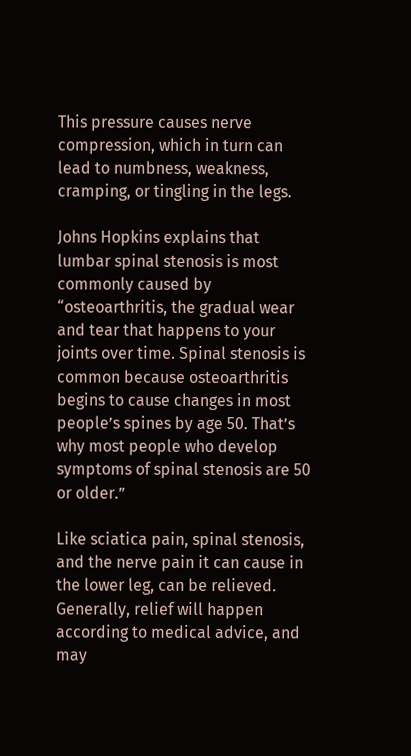This pressure causes nerve compression, which in turn can lead to numbness, weakness, cramping, or tingling in the legs.

Johns Hopkins explains that lumbar spinal stenosis is most commonly caused by “osteoarthritis, the gradual wear and tear that happens to your joints over time. Spinal stenosis is common because osteoarthritis begins to cause changes in most people’s spines by age 50. That’s why most people who develop symptoms of spinal stenosis are 50 or older.”

Like sciatica pain, spinal stenosis, and the nerve pain it can cause in the lower leg, can be relieved. Generally, relief will happen according to medical advice, and may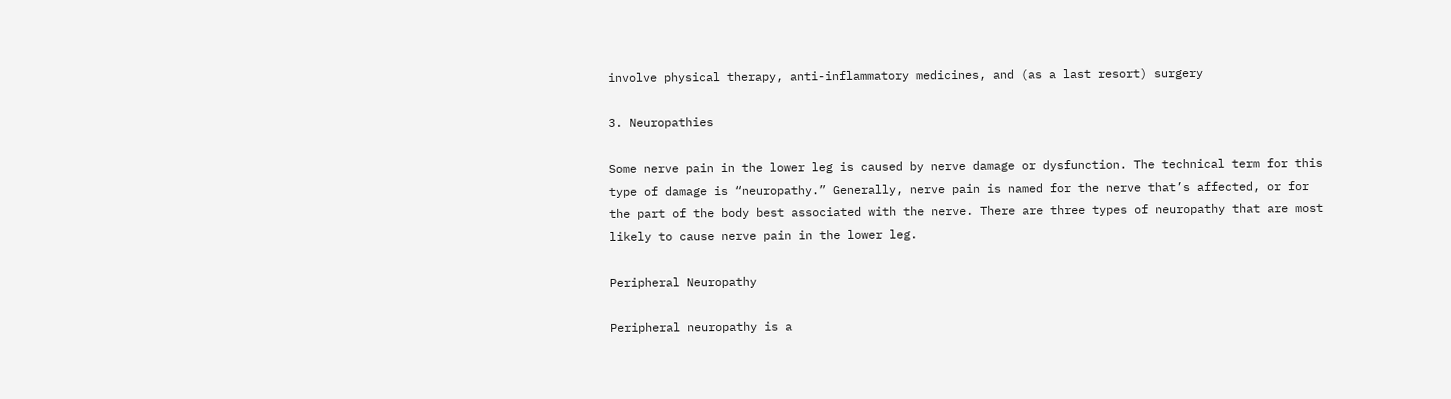involve physical therapy, anti-inflammatory medicines, and (as a last resort) surgery

3. Neuropathies

Some nerve pain in the lower leg is caused by nerve damage or dysfunction. The technical term for this type of damage is “neuropathy.” Generally, nerve pain is named for the nerve that’s affected, or for the part of the body best associated with the nerve. There are three types of neuropathy that are most likely to cause nerve pain in the lower leg.

Peripheral Neuropathy

Peripheral neuropathy is a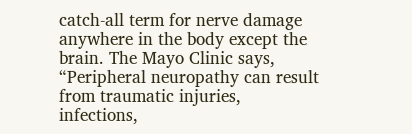catch-all term for nerve damage anywhere in the body except the brain. The Mayo Clinic says, “Peripheral neuropathy can result from traumatic injuries, infections,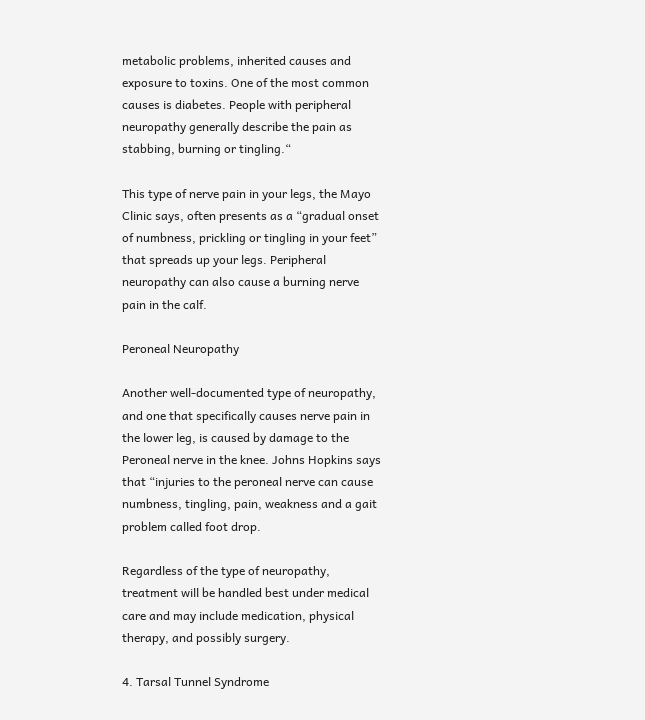metabolic problems, inherited causes and exposure to toxins. One of the most common causes is diabetes. People with peripheral neuropathy generally describe the pain as stabbing, burning or tingling.“

This type of nerve pain in your legs, the Mayo Clinic says, often presents as a “gradual onset of numbness, prickling or tingling in your feet” that spreads up your legs. Peripheral neuropathy can also cause a burning nerve pain in the calf.

Peroneal Neuropathy

Another well-documented type of neuropathy, and one that specifically causes nerve pain in the lower leg, is caused by damage to the Peroneal nerve in the knee. Johns Hopkins says that “injuries to the peroneal nerve can cause numbness, tingling, pain, weakness and a gait problem called foot drop.

Regardless of the type of neuropathy, treatment will be handled best under medical care and may include medication, physical therapy, and possibly surgery.

4. Tarsal Tunnel Syndrome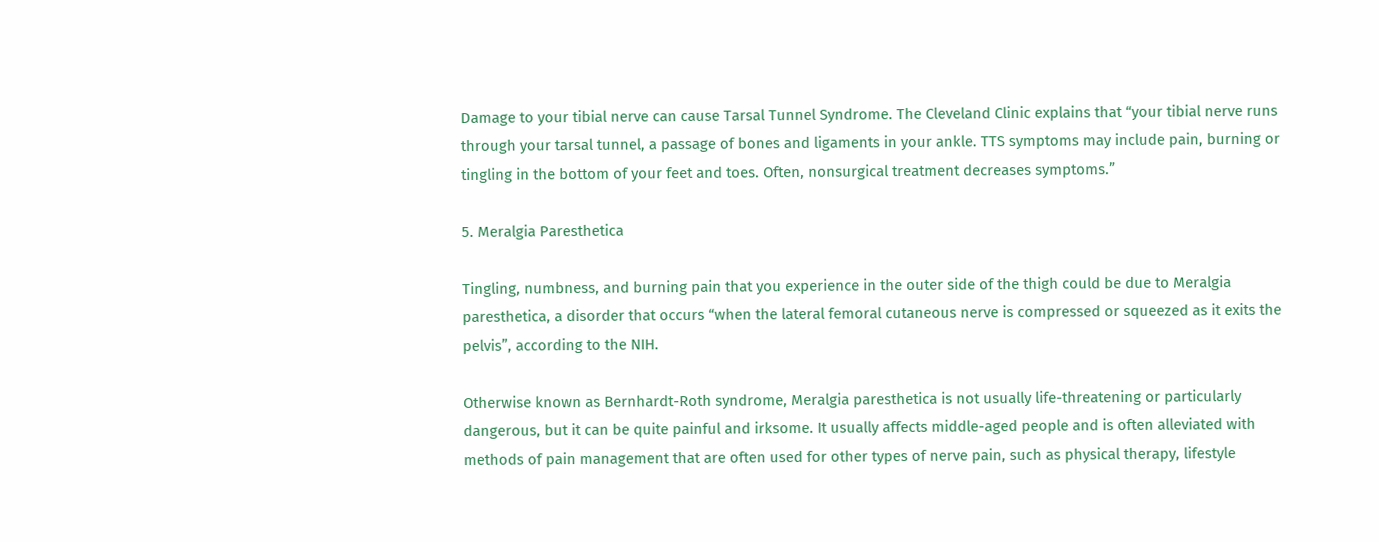Damage to your tibial nerve can cause Tarsal Tunnel Syndrome. The Cleveland Clinic explains that “your tibial nerve runs through your tarsal tunnel, a passage of bones and ligaments in your ankle. TTS symptoms may include pain, burning or tingling in the bottom of your feet and toes. Often, nonsurgical treatment decreases symptoms.”

5. Meralgia Paresthetica

Tingling, numbness, and burning pain that you experience in the outer side of the thigh could be due to Meralgia paresthetica, a disorder that occurs “when the lateral femoral cutaneous nerve is compressed or squeezed as it exits the pelvis”, according to the NIH.

Otherwise known as Bernhardt-Roth syndrome, Meralgia paresthetica is not usually life-threatening or particularly dangerous, but it can be quite painful and irksome. It usually affects middle-aged people and is often alleviated with methods of pain management that are often used for other types of nerve pain, such as physical therapy, lifestyle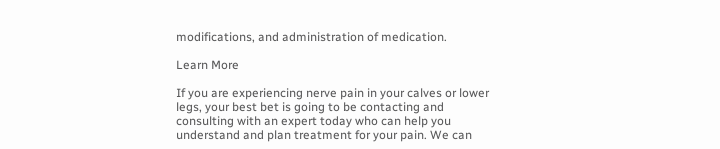modifications, and administration of medication.

Learn More

If you are experiencing nerve pain in your calves or lower legs, your best bet is going to be contacting and consulting with an expert today who can help you understand and plan treatment for your pain. We can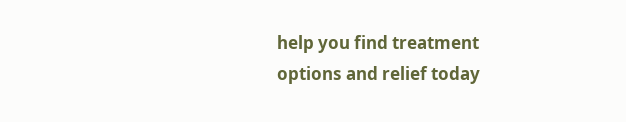help you find treatment options and relief today